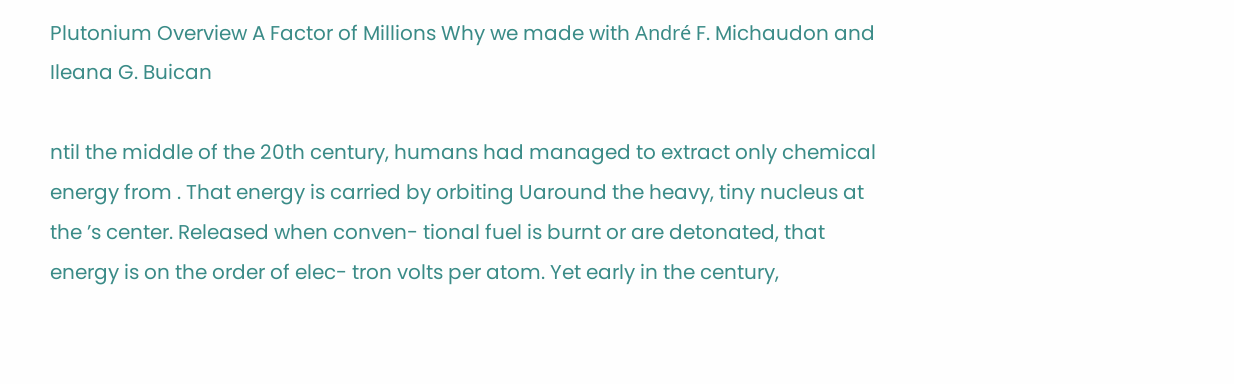Plutonium Overview A Factor of Millions Why we made with André F. Michaudon and Ileana G. Buican

ntil the middle of the 20th century, humans had managed to extract only chemical energy from . That energy is carried by orbiting Uaround the heavy, tiny nucleus at the ’s center. Released when conven- tional fuel is burnt or are detonated, that energy is on the order of elec- tron volts per atom. Yet early in the century,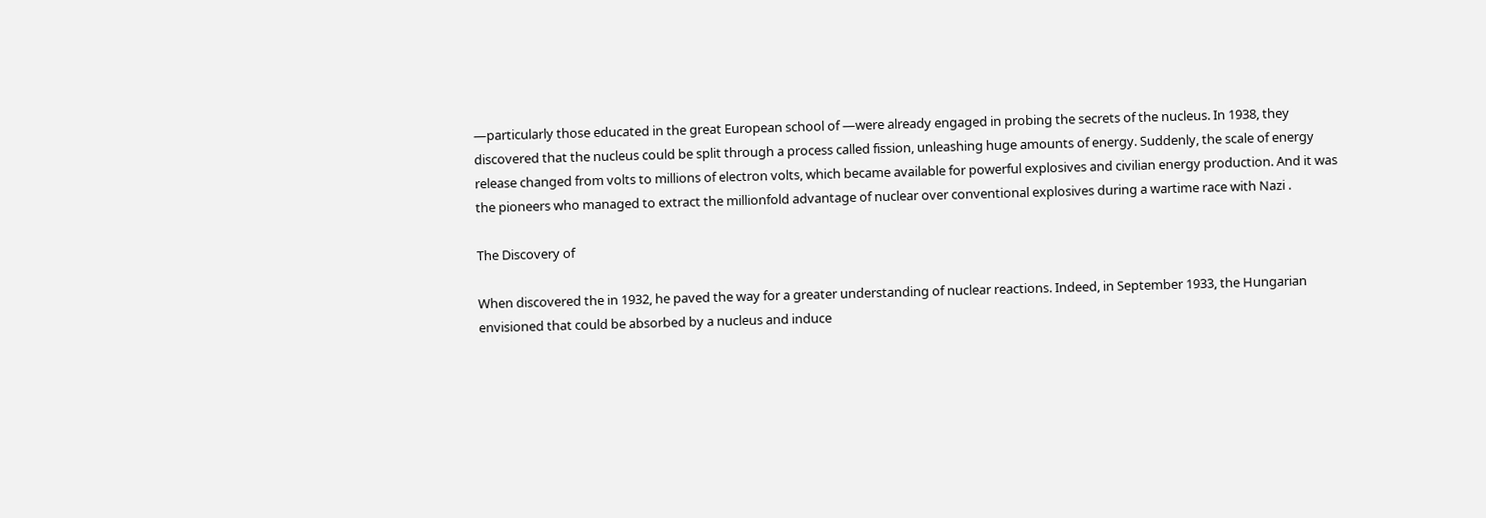—particularly those educated in the great European school of —were already engaged in probing the secrets of the nucleus. In 1938, they discovered that the nucleus could be split through a process called fission, unleashing huge amounts of energy. Suddenly, the scale of energy release changed from volts to millions of electron volts, which became available for powerful explosives and civilian energy production. And it was the pioneers who managed to extract the millionfold advantage of nuclear over conventional explosives during a wartime race with Nazi .

The Discovery of

When discovered the in 1932, he paved the way for a greater understanding of nuclear reactions. Indeed, in September 1933, the Hungarian envisioned that could be absorbed by a nucleus and induce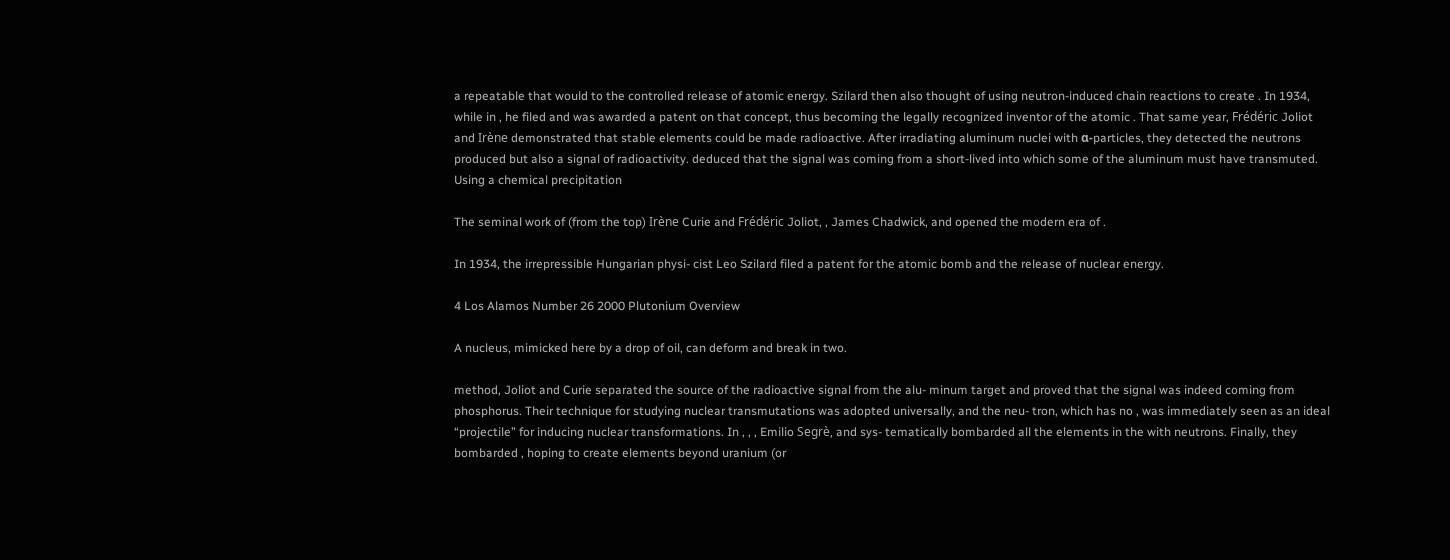a repeatable that would to the controlled release of atomic energy. Szilard then also thought of using neutron-induced chain reactions to create . In 1934, while in , he filed and was awarded a patent on that concept, thus becoming the legally recognized inventor of the atomic . That same year, Frédéric Joliot and Irène demonstrated that stable elements could be made radioactive. After irradiating aluminum nuclei with α-particles, they detected the neutrons produced but also a signal of radioactivity. deduced that the signal was coming from a short-lived into which some of the aluminum must have transmuted. Using a chemical precipitation

The seminal work of (from the top) Irène Curie and Frédéric Joliot, , James Chadwick, and opened the modern era of .

In 1934, the irrepressible Hungarian physi- cist Leo Szilard filed a patent for the atomic bomb and the release of nuclear energy.

4 Los Alamos Number 26 2000 Plutonium Overview

A nucleus, mimicked here by a drop of oil, can deform and break in two.

method, Joliot and Curie separated the source of the radioactive signal from the alu- minum target and proved that the signal was indeed coming from phosphorus. Their technique for studying nuclear transmutations was adopted universally, and the neu- tron, which has no , was immediately seen as an ideal “projectile” for inducing nuclear transformations. In , , , Emilio Segrè, and sys- tematically bombarded all the elements in the with neutrons. Finally, they bombarded , hoping to create elements beyond uranium (or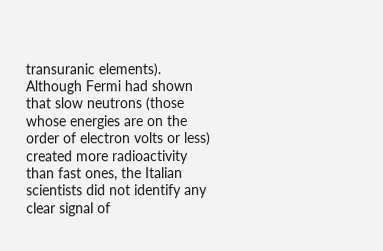transuranic elements). Although Fermi had shown that slow neutrons (those whose energies are on the order of electron volts or less) created more radioactivity than fast ones, the Italian scientists did not identify any clear signal of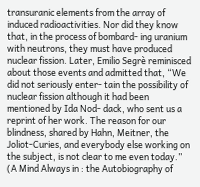transuranic elements from the array of induced radioactivities. Nor did they know that, in the process of bombard- ing uranium with neutrons, they must have produced nuclear fission. Later, Emilio Segrè reminisced about those events and admitted that, “We did not seriously enter- tain the possibility of nuclear fission although it had been mentioned by Ida Nod- dack, who sent us a reprint of her work. The reason for our blindness, shared by Hahn, Meitner, the Joliot-Curies, and everybody else working on the subject, is not clear to me even today.” (A Mind Always in : the Autobiography of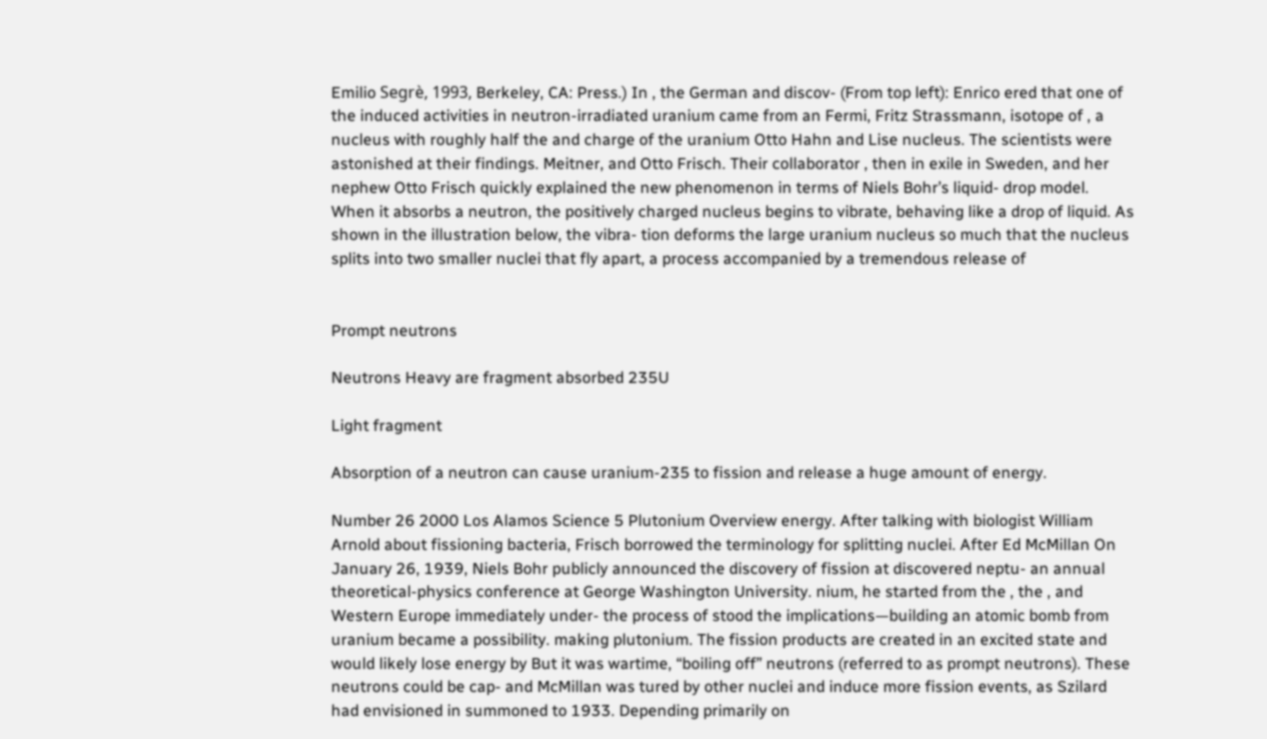Emilio Segrè, 1993, Berkeley, CA: Press.) In , the German and discov- (From top left): Enrico ered that one of the induced activities in neutron-irradiated uranium came from an Fermi, Fritz Strassmann, isotope of , a nucleus with roughly half the and charge of the uranium Otto Hahn and Lise nucleus. The scientists were astonished at their findings. Meitner, and Otto Frisch. Their collaborator , then in exile in Sweden, and her nephew Otto Frisch quickly explained the new phenomenon in terms of Niels Bohr’s liquid- drop model. When it absorbs a neutron, the positively charged nucleus begins to vibrate, behaving like a drop of liquid. As shown in the illustration below, the vibra- tion deforms the large uranium nucleus so much that the nucleus splits into two smaller nuclei that fly apart, a process accompanied by a tremendous release of


Prompt neutrons

Neutrons Heavy are fragment absorbed 235U

Light fragment

Absorption of a neutron can cause uranium-235 to fission and release a huge amount of energy.

Number 26 2000 Los Alamos Science 5 Plutonium Overview energy. After talking with biologist William Arnold about fissioning bacteria, Frisch borrowed the terminology for splitting nuclei. After Ed McMillan On January 26, 1939, Niels Bohr publicly announced the discovery of fission at discovered neptu- an annual theoretical-physics conference at George Washington University. nium, he started from the , the , and Western Europe immediately under- the process of stood the implications—building an atomic bomb from uranium became a possibility. making plutonium. The fission products are created in an excited state and would likely lose energy by But it was wartime, “boiling off” neutrons (referred to as prompt neutrons). These neutrons could be cap- and McMillan was tured by other nuclei and induce more fission events, as Szilard had envisioned in summoned to 1933. Depending primarily on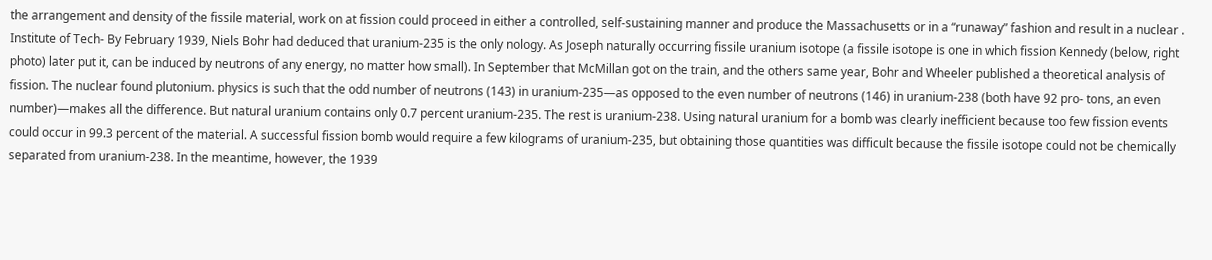the arrangement and density of the fissile material, work on at fission could proceed in either a controlled, self-sustaining manner and produce the Massachusetts or in a “runaway” fashion and result in a nuclear . Institute of Tech- By February 1939, Niels Bohr had deduced that uranium-235 is the only nology. As Joseph naturally occurring fissile uranium isotope (a fissile isotope is one in which fission Kennedy (below, right photo) later put it, can be induced by neutrons of any energy, no matter how small). In September that McMillan got on the train, and the others same year, Bohr and Wheeler published a theoretical analysis of fission. The nuclear found plutonium. physics is such that the odd number of neutrons (143) in uranium-235—as opposed to the even number of neutrons (146) in uranium-238 (both have 92 pro- tons, an even number)—makes all the difference. But natural uranium contains only 0.7 percent uranium-235. The rest is uranium-238. Using natural uranium for a bomb was clearly inefficient because too few fission events could occur in 99.3 percent of the material. A successful fission bomb would require a few kilograms of uranium-235, but obtaining those quantities was difficult because the fissile isotope could not be chemically separated from uranium-238. In the meantime, however, the 1939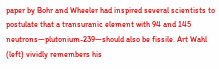paper by Bohr and Wheeler had inspired several scientists to postulate that a transuranic element with 94 and 145 neutrons—plutonium-239—should also be fissile. Art Wahl (left) vividly remembers his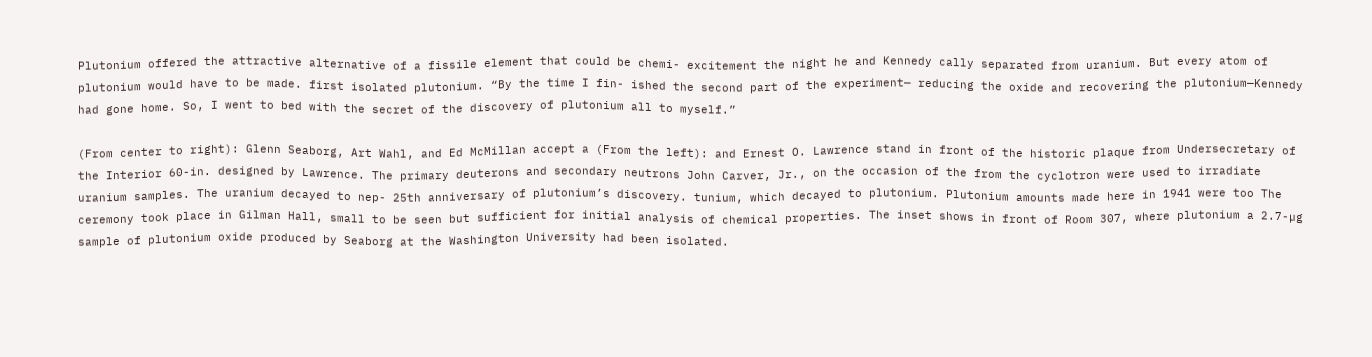Plutonium offered the attractive alternative of a fissile element that could be chemi- excitement the night he and Kennedy cally separated from uranium. But every atom of plutonium would have to be made. first isolated plutonium. “By the time I fin- ished the second part of the experiment— reducing the oxide and recovering the plutonium—Kennedy had gone home. So, I went to bed with the secret of the discovery of plutonium all to myself.”

(From center to right): Glenn Seaborg, Art Wahl, and Ed McMillan accept a (From the left): and Ernest O. Lawrence stand in front of the historic plaque from Undersecretary of the Interior 60-in. designed by Lawrence. The primary deuterons and secondary neutrons John Carver, Jr., on the occasion of the from the cyclotron were used to irradiate uranium samples. The uranium decayed to nep- 25th anniversary of plutonium’s discovery. tunium, which decayed to plutonium. Plutonium amounts made here in 1941 were too The ceremony took place in Gilman Hall, small to be seen but sufficient for initial analysis of chemical properties. The inset shows in front of Room 307, where plutonium a 2.7-µg sample of plutonium oxide produced by Seaborg at the Washington University had been isolated.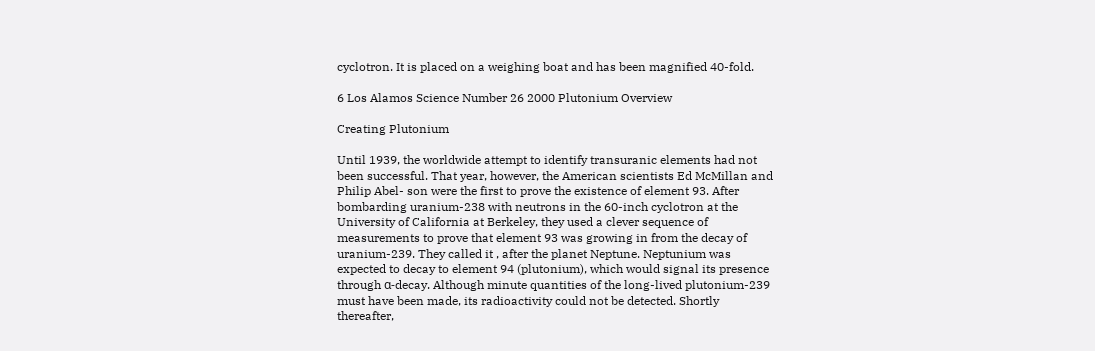cyclotron. It is placed on a weighing boat and has been magnified 40-fold.

6 Los Alamos Science Number 26 2000 Plutonium Overview

Creating Plutonium

Until 1939, the worldwide attempt to identify transuranic elements had not been successful. That year, however, the American scientists Ed McMillan and Philip Abel- son were the first to prove the existence of element 93. After bombarding uranium-238 with neutrons in the 60-inch cyclotron at the University of California at Berkeley, they used a clever sequence of measurements to prove that element 93 was growing in from the decay of uranium-239. They called it , after the planet Neptune. Neptunium was expected to decay to element 94 (plutonium), which would signal its presence through α-decay. Although minute quantities of the long-lived plutonium-239 must have been made, its radioactivity could not be detected. Shortly thereafter,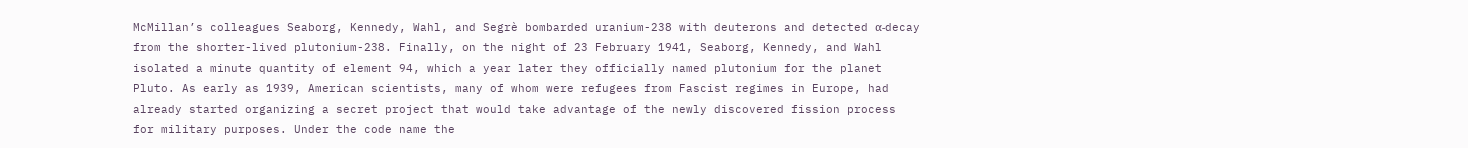McMillan’s colleagues Seaborg, Kennedy, Wahl, and Segrè bombarded uranium-238 with deuterons and detected α-decay from the shorter-lived plutonium-238. Finally, on the night of 23 February 1941, Seaborg, Kennedy, and Wahl isolated a minute quantity of element 94, which a year later they officially named plutonium for the planet Pluto. As early as 1939, American scientists, many of whom were refugees from Fascist regimes in Europe, had already started organizing a secret project that would take advantage of the newly discovered fission process for military purposes. Under the code name the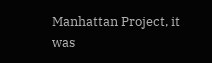Manhattan Project, it was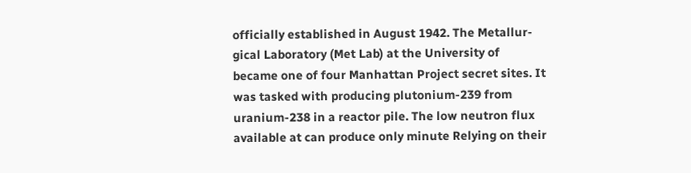officially established in August 1942. The Metallur- gical Laboratory (Met Lab) at the University of became one of four Manhattan Project secret sites. It was tasked with producing plutonium-239 from uranium-238 in a reactor pile. The low neutron flux available at can produce only minute Relying on their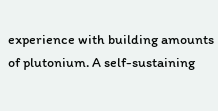experience with building amounts of plutonium. A self-sustaining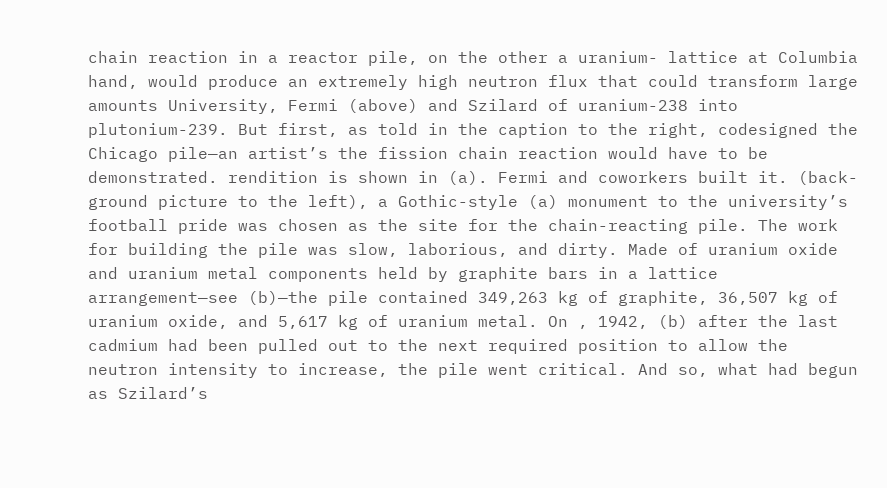chain reaction in a reactor pile, on the other a uranium- lattice at Columbia hand, would produce an extremely high neutron flux that could transform large amounts University, Fermi (above) and Szilard of uranium-238 into plutonium-239. But first, as told in the caption to the right, codesigned the Chicago pile—an artist’s the fission chain reaction would have to be demonstrated. rendition is shown in (a). Fermi and coworkers built it. (back- ground picture to the left), a Gothic-style (a) monument to the university’s football pride was chosen as the site for the chain-reacting pile. The work for building the pile was slow, laborious, and dirty. Made of uranium oxide and uranium metal components held by graphite bars in a lattice arrangement—see (b)—the pile contained 349,263 kg of graphite, 36,507 kg of uranium oxide, and 5,617 kg of uranium metal. On , 1942, (b) after the last cadmium had been pulled out to the next required position to allow the neutron intensity to increase, the pile went critical. And so, what had begun as Szilard’s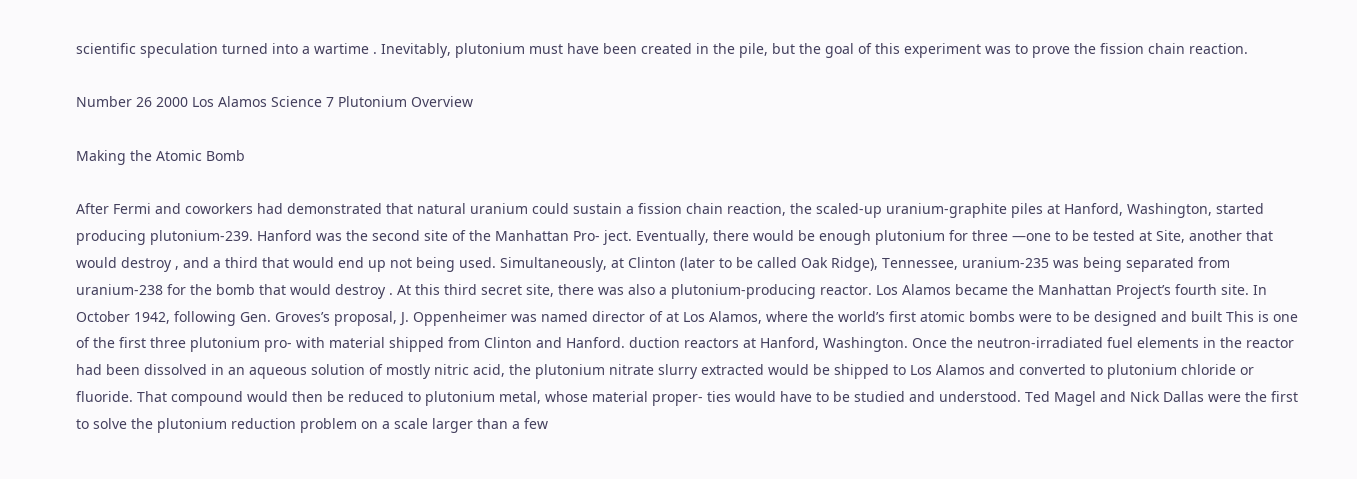scientific speculation turned into a wartime . Inevitably, plutonium must have been created in the pile, but the goal of this experiment was to prove the fission chain reaction.

Number 26 2000 Los Alamos Science 7 Plutonium Overview

Making the Atomic Bomb

After Fermi and coworkers had demonstrated that natural uranium could sustain a fission chain reaction, the scaled-up uranium-graphite piles at Hanford, Washington, started producing plutonium-239. Hanford was the second site of the Manhattan Pro- ject. Eventually, there would be enough plutonium for three —one to be tested at Site, another that would destroy , and a third that would end up not being used. Simultaneously, at Clinton (later to be called Oak Ridge), Tennessee, uranium-235 was being separated from uranium-238 for the bomb that would destroy . At this third secret site, there was also a plutonium-producing reactor. Los Alamos became the Manhattan Project’s fourth site. In October 1942, following Gen. Groves’s proposal, J. Oppenheimer was named director of at Los Alamos, where the world’s first atomic bombs were to be designed and built This is one of the first three plutonium pro- with material shipped from Clinton and Hanford. duction reactors at Hanford, Washington. Once the neutron-irradiated fuel elements in the reactor had been dissolved in an aqueous solution of mostly nitric acid, the plutonium nitrate slurry extracted would be shipped to Los Alamos and converted to plutonium chloride or fluoride. That compound would then be reduced to plutonium metal, whose material proper- ties would have to be studied and understood. Ted Magel and Nick Dallas were the first to solve the plutonium reduction problem on a scale larger than a few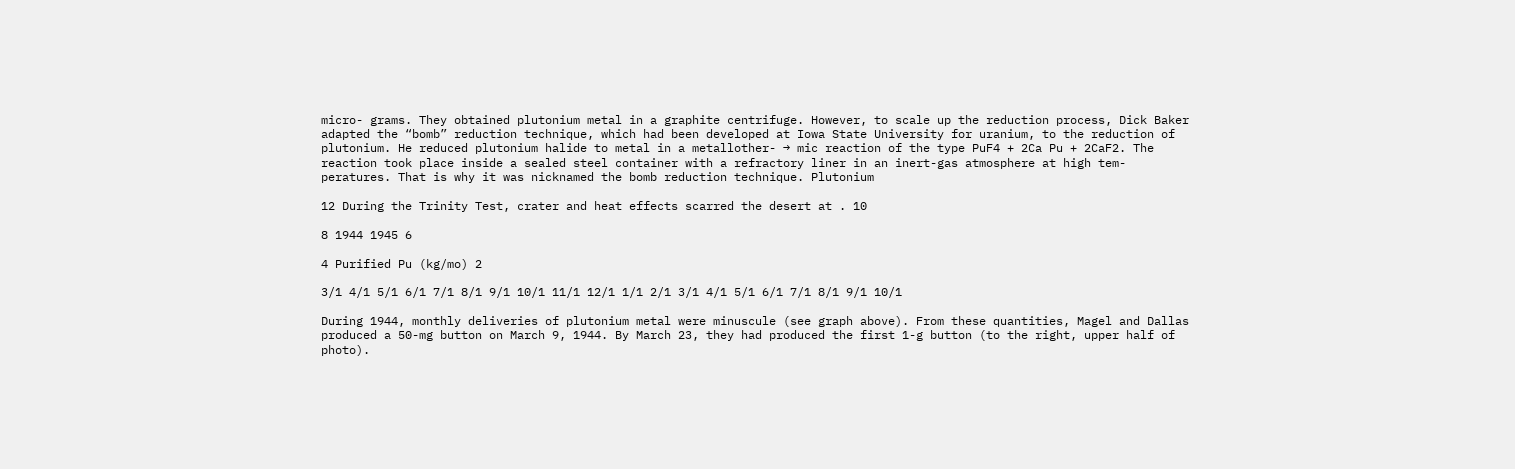micro- grams. They obtained plutonium metal in a graphite centrifuge. However, to scale up the reduction process, Dick Baker adapted the “bomb” reduction technique, which had been developed at Iowa State University for uranium, to the reduction of plutonium. He reduced plutonium halide to metal in a metallother- → mic reaction of the type PuF4 + 2Ca Pu + 2CaF2. The reaction took place inside a sealed steel container with a refractory liner in an inert-gas atmosphere at high tem- peratures. That is why it was nicknamed the bomb reduction technique. Plutonium

12 During the Trinity Test, crater and heat effects scarred the desert at . 10

8 1944 1945 6

4 Purified Pu (kg/mo) 2

3/1 4/1 5/1 6/1 7/1 8/1 9/1 10/1 11/1 12/1 1/1 2/1 3/1 4/1 5/1 6/1 7/1 8/1 9/1 10/1

During 1944, monthly deliveries of plutonium metal were minuscule (see graph above). From these quantities, Magel and Dallas produced a 50-mg button on March 9, 1944. By March 23, they had produced the first 1-g button (to the right, upper half of photo).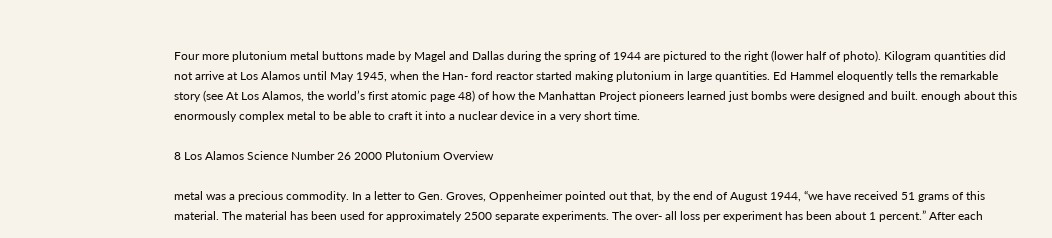Four more plutonium metal buttons made by Magel and Dallas during the spring of 1944 are pictured to the right (lower half of photo). Kilogram quantities did not arrive at Los Alamos until May 1945, when the Han- ford reactor started making plutonium in large quantities. Ed Hammel eloquently tells the remarkable story (see At Los Alamos, the world’s first atomic page 48) of how the Manhattan Project pioneers learned just bombs were designed and built. enough about this enormously complex metal to be able to craft it into a nuclear device in a very short time.

8 Los Alamos Science Number 26 2000 Plutonium Overview

metal was a precious commodity. In a letter to Gen. Groves, Oppenheimer pointed out that, by the end of August 1944, “we have received 51 grams of this material. The material has been used for approximately 2500 separate experiments. The over- all loss per experiment has been about 1 percent.” After each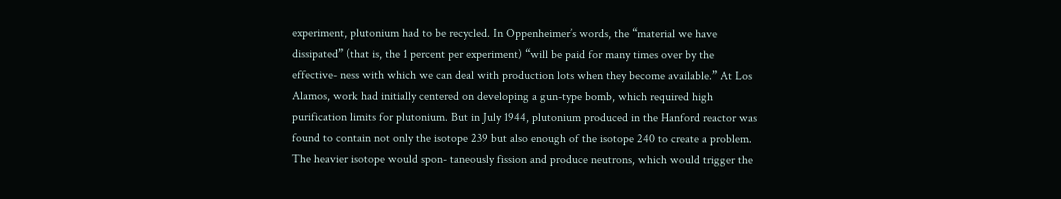experiment, plutonium had to be recycled. In Oppenheimer’s words, the “material we have dissipated” (that is, the 1 percent per experiment) “will be paid for many times over by the effective- ness with which we can deal with production lots when they become available.” At Los Alamos, work had initially centered on developing a gun-type bomb, which required high purification limits for plutonium. But in July 1944, plutonium produced in the Hanford reactor was found to contain not only the isotope 239 but also enough of the isotope 240 to create a problem. The heavier isotope would spon- taneously fission and produce neutrons, which would trigger the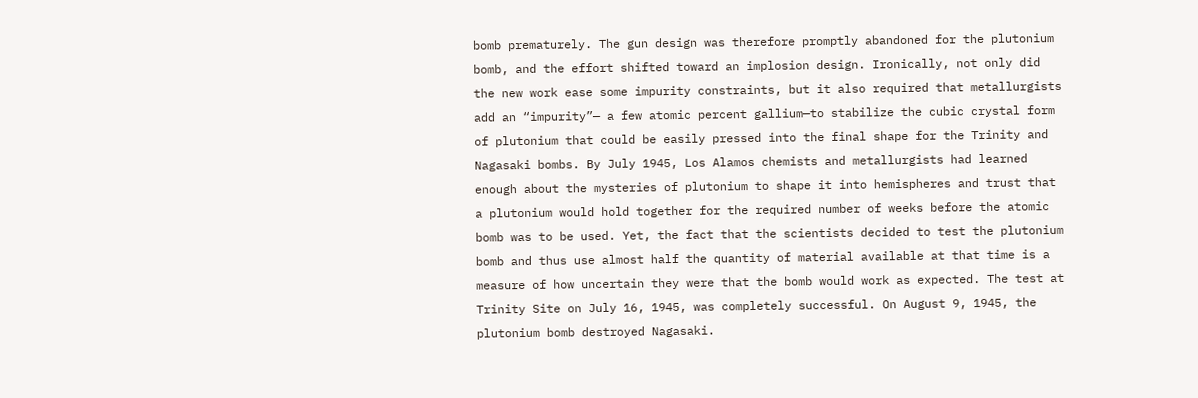bomb prematurely. The gun design was therefore promptly abandoned for the plutonium bomb, and the effort shifted toward an implosion design. Ironically, not only did the new work ease some impurity constraints, but it also required that metallurgists add an “impurity”— a few atomic percent gallium—to stabilize the cubic crystal form of plutonium that could be easily pressed into the final shape for the Trinity and Nagasaki bombs. By July 1945, Los Alamos chemists and metallurgists had learned enough about the mysteries of plutonium to shape it into hemispheres and trust that a plutonium would hold together for the required number of weeks before the atomic bomb was to be used. Yet, the fact that the scientists decided to test the plutonium bomb and thus use almost half the quantity of material available at that time is a measure of how uncertain they were that the bomb would work as expected. The test at Trinity Site on July 16, 1945, was completely successful. On August 9, 1945, the plutonium bomb destroyed Nagasaki.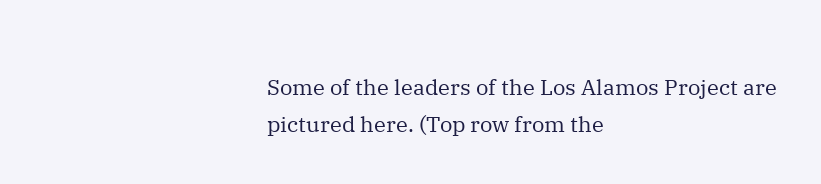Some of the leaders of the Los Alamos Project are pictured here. (Top row from the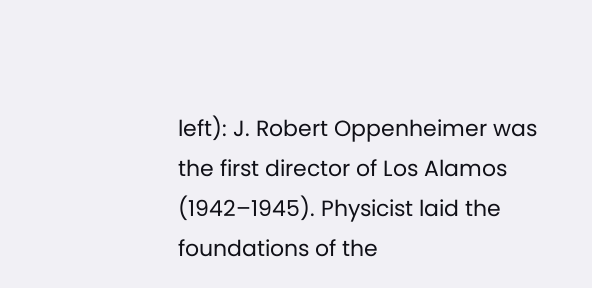left): J. Robert Oppenheimer was the first director of Los Alamos (1942–1945). Physicist laid the foundations of the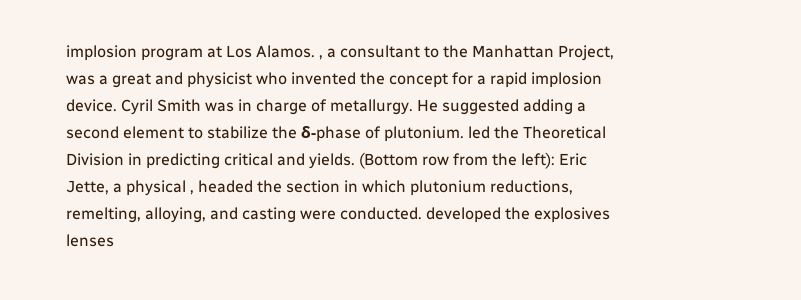implosion program at Los Alamos. , a consultant to the Manhattan Project, was a great and physicist who invented the concept for a rapid implosion device. Cyril Smith was in charge of metallurgy. He suggested adding a second element to stabilize the δ-phase of plutonium. led the Theoretical Division in predicting critical and yields. (Bottom row from the left): Eric Jette, a physical , headed the section in which plutonium reductions, remelting, alloying, and casting were conducted. developed the explosives lenses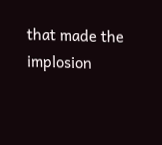that made the implosion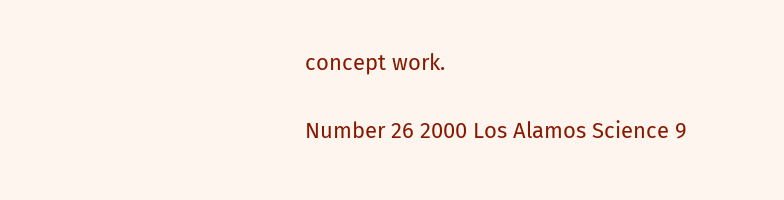concept work.

Number 26 2000 Los Alamos Science 9